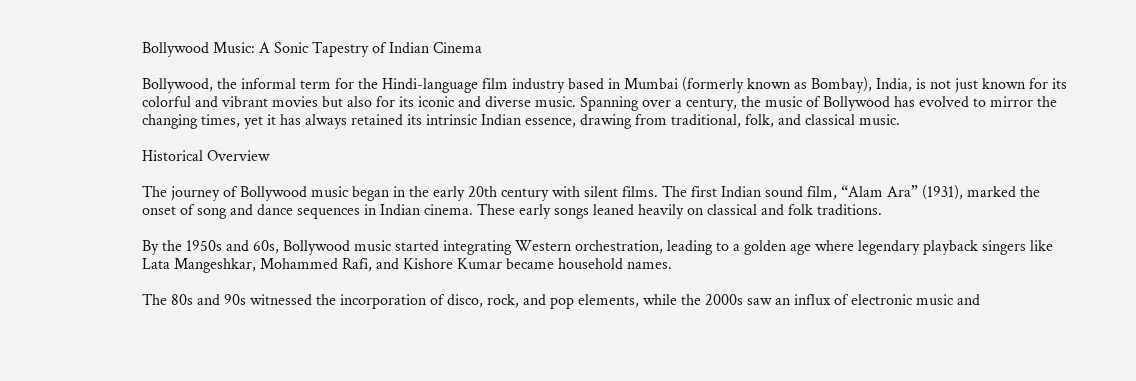Bollywood Music: A Sonic Tapestry of Indian Cinema

Bollywood, the informal term for the Hindi-language film industry based in Mumbai (formerly known as Bombay), India, is not just known for its colorful and vibrant movies but also for its iconic and diverse music. Spanning over a century, the music of Bollywood has evolved to mirror the changing times, yet it has always retained its intrinsic Indian essence, drawing from traditional, folk, and classical music.

Historical Overview

The journey of Bollywood music began in the early 20th century with silent films. The first Indian sound film, “Alam Ara” (1931), marked the onset of song and dance sequences in Indian cinema. These early songs leaned heavily on classical and folk traditions.

By the 1950s and 60s, Bollywood music started integrating Western orchestration, leading to a golden age where legendary playback singers like Lata Mangeshkar, Mohammed Rafi, and Kishore Kumar became household names.

The 80s and 90s witnessed the incorporation of disco, rock, and pop elements, while the 2000s saw an influx of electronic music and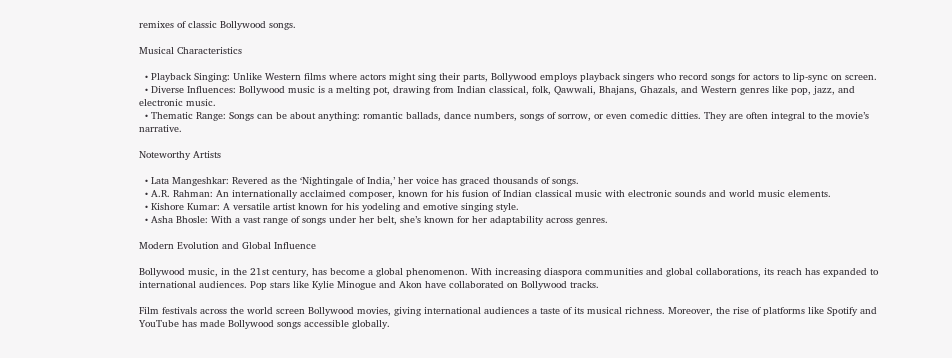remixes of classic Bollywood songs.

Musical Characteristics

  • Playback Singing: Unlike Western films where actors might sing their parts, Bollywood employs playback singers who record songs for actors to lip-sync on screen.
  • Diverse Influences: Bollywood music is a melting pot, drawing from Indian classical, folk, Qawwali, Bhajans, Ghazals, and Western genres like pop, jazz, and electronic music.
  • Thematic Range: Songs can be about anything: romantic ballads, dance numbers, songs of sorrow, or even comedic ditties. They are often integral to the movie’s narrative.

Noteworthy Artists

  • Lata Mangeshkar: Revered as the ‘Nightingale of India,’ her voice has graced thousands of songs.
  • A.R. Rahman: An internationally acclaimed composer, known for his fusion of Indian classical music with electronic sounds and world music elements.
  • Kishore Kumar: A versatile artist known for his yodeling and emotive singing style.
  • Asha Bhosle: With a vast range of songs under her belt, she’s known for her adaptability across genres.

Modern Evolution and Global Influence

Bollywood music, in the 21st century, has become a global phenomenon. With increasing diaspora communities and global collaborations, its reach has expanded to international audiences. Pop stars like Kylie Minogue and Akon have collaborated on Bollywood tracks.

Film festivals across the world screen Bollywood movies, giving international audiences a taste of its musical richness. Moreover, the rise of platforms like Spotify and YouTube has made Bollywood songs accessible globally.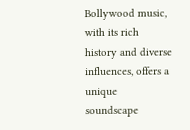Bollywood music, with its rich history and diverse influences, offers a unique soundscape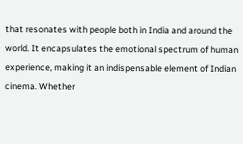that resonates with people both in India and around the world. It encapsulates the emotional spectrum of human experience, making it an indispensable element of Indian cinema. Whether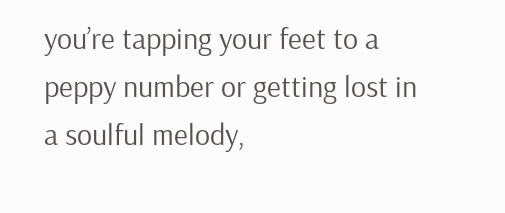you’re tapping your feet to a peppy number or getting lost in a soulful melody,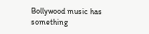Bollywood music has something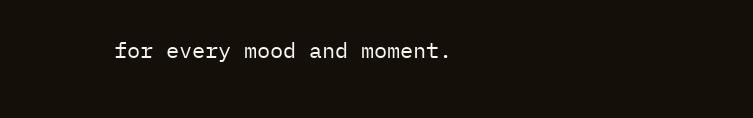for every mood and moment.